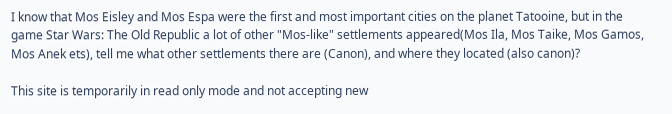I know that Mos Eisley and Mos Espa were the first and most important cities on the planet Tatooine, but in the game Star Wars: The Old Republic a lot of other "Mos-like" settlements appeared(Mos Ila, Mos Taike, Mos Gamos, Mos Anek ets), tell me what other settlements there are (Canon), and where they located (also canon)?

This site is temporarily in read only mode and not accepting new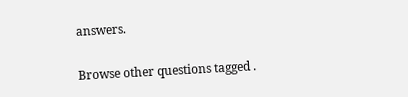answers.

Browse other questions tagged .